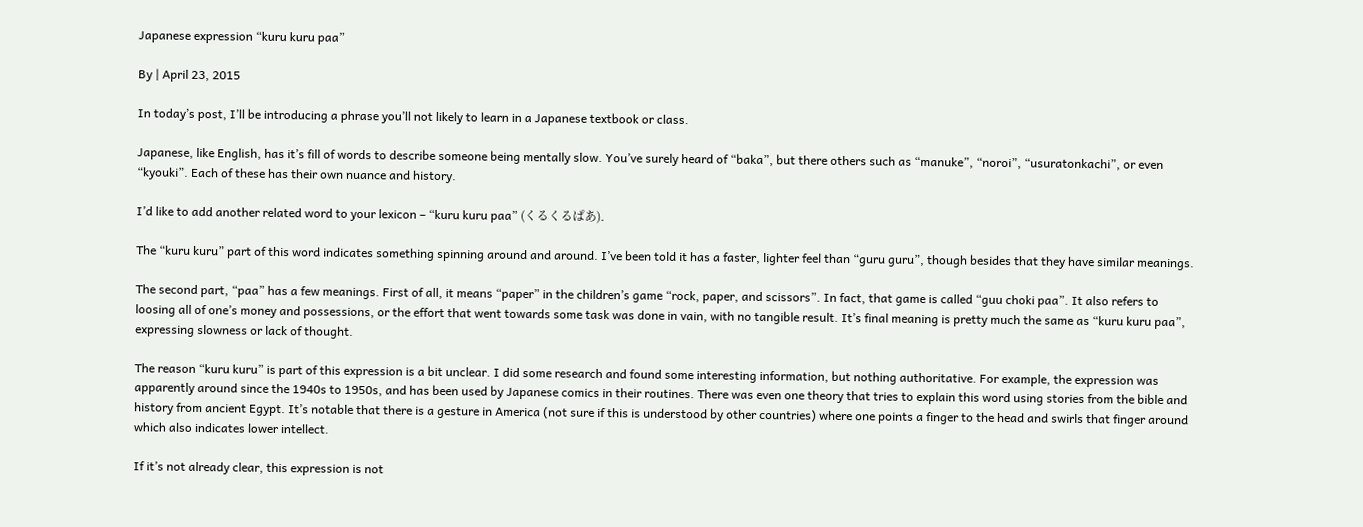Japanese expression “kuru kuru paa”

By | April 23, 2015

In today’s post, I’ll be introducing a phrase you’ll not likely to learn in a Japanese textbook or class.

Japanese, like English, has it’s fill of words to describe someone being mentally slow. You’ve surely heard of “baka”, but there others such as “manuke”, “noroi”, “usuratonkachi”, or even “kyouki”. Each of these has their own nuance and history.

I’d like to add another related word to your lexicon – “kuru kuru paa” (くるくるぱあ).

The “kuru kuru” part of this word indicates something spinning around and around. I’ve been told it has a faster, lighter feel than “guru guru”, though besides that they have similar meanings.

The second part, “paa” has a few meanings. First of all, it means “paper” in the children’s game “rock, paper, and scissors”. In fact, that game is called “guu choki paa”. It also refers to loosing all of one’s money and possessions, or the effort that went towards some task was done in vain, with no tangible result. It’s final meaning is pretty much the same as “kuru kuru paa”, expressing slowness or lack of thought.

The reason “kuru kuru” is part of this expression is a bit unclear. I did some research and found some interesting information, but nothing authoritative. For example, the expression was apparently around since the 1940s to 1950s, and has been used by Japanese comics in their routines. There was even one theory that tries to explain this word using stories from the bible and history from ancient Egypt. It’s notable that there is a gesture in America (not sure if this is understood by other countries) where one points a finger to the head and swirls that finger around which also indicates lower intellect.

If it’s not already clear, this expression is not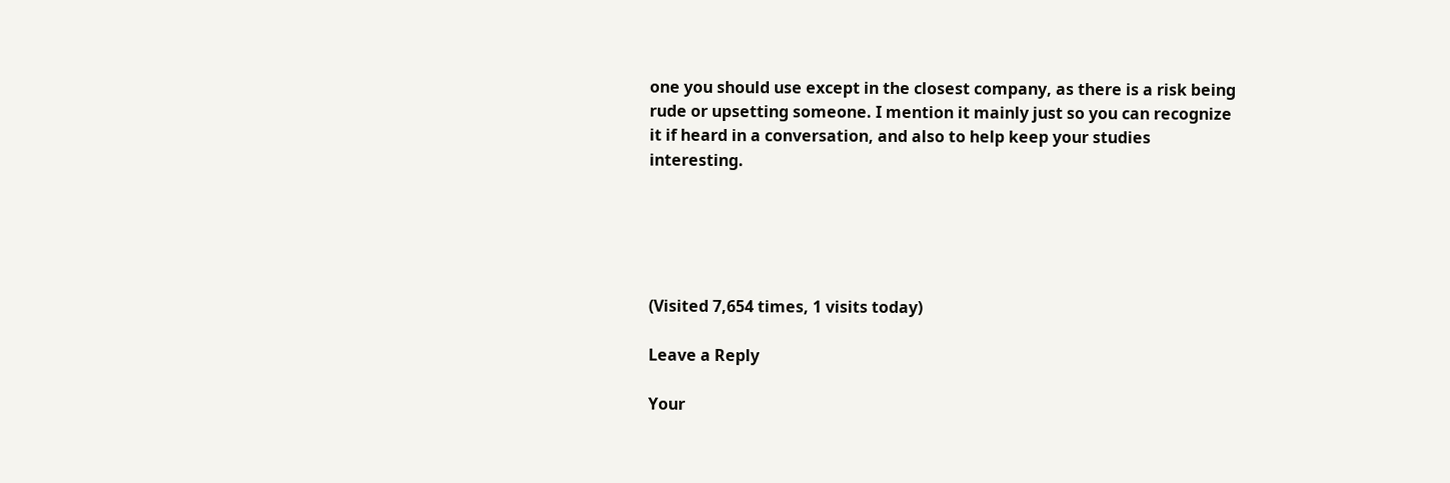one you should use except in the closest company, as there is a risk being rude or upsetting someone. I mention it mainly just so you can recognize it if heard in a conversation, and also to help keep your studies interesting.





(Visited 7,654 times, 1 visits today)

Leave a Reply

Your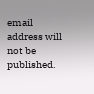email address will not be published.